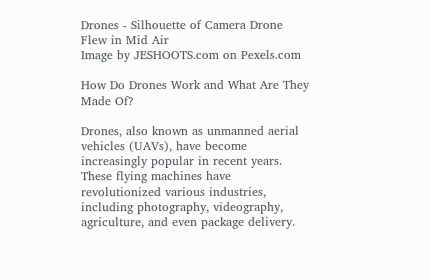Drones - Silhouette of Camera Drone Flew in Mid Air
Image by JESHOOTS.com on Pexels.com

How Do Drones Work and What Are They Made Of?

Drones, also known as unmanned aerial vehicles (UAVs), have become increasingly popular in recent years. These flying machines have revolutionized various industries, including photography, videography, agriculture, and even package delivery.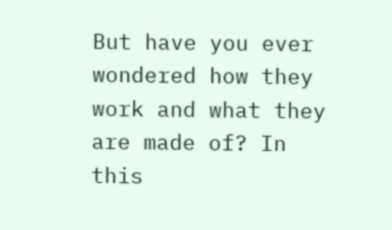But have you ever wondered how they work and what they are made of? In this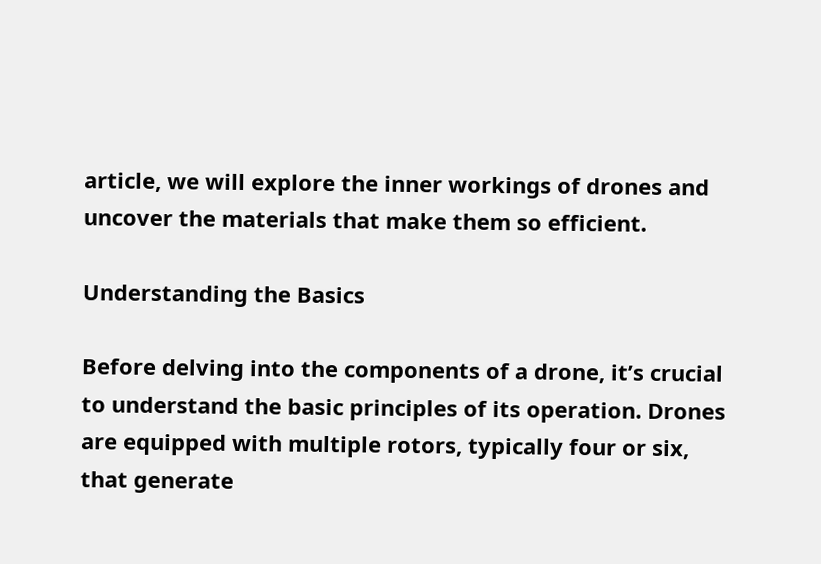article, we will explore the inner workings of drones and uncover the materials that make them so efficient.

Understanding the Basics

Before delving into the components of a drone, it’s crucial to understand the basic principles of its operation. Drones are equipped with multiple rotors, typically four or six, that generate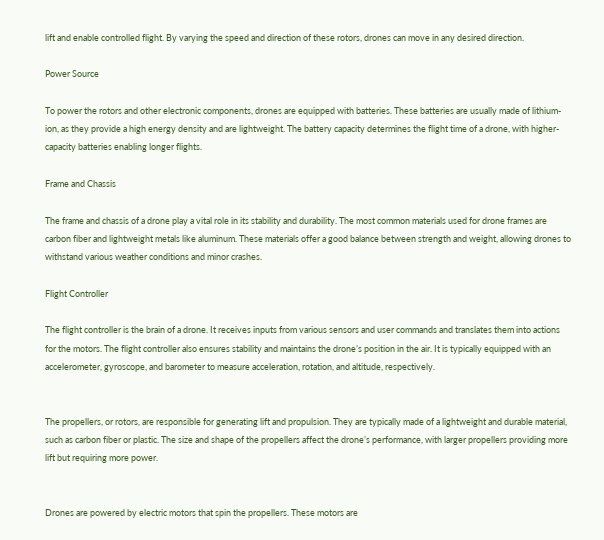lift and enable controlled flight. By varying the speed and direction of these rotors, drones can move in any desired direction.

Power Source

To power the rotors and other electronic components, drones are equipped with batteries. These batteries are usually made of lithium-ion, as they provide a high energy density and are lightweight. The battery capacity determines the flight time of a drone, with higher-capacity batteries enabling longer flights.

Frame and Chassis

The frame and chassis of a drone play a vital role in its stability and durability. The most common materials used for drone frames are carbon fiber and lightweight metals like aluminum. These materials offer a good balance between strength and weight, allowing drones to withstand various weather conditions and minor crashes.

Flight Controller

The flight controller is the brain of a drone. It receives inputs from various sensors and user commands and translates them into actions for the motors. The flight controller also ensures stability and maintains the drone’s position in the air. It is typically equipped with an accelerometer, gyroscope, and barometer to measure acceleration, rotation, and altitude, respectively.


The propellers, or rotors, are responsible for generating lift and propulsion. They are typically made of a lightweight and durable material, such as carbon fiber or plastic. The size and shape of the propellers affect the drone’s performance, with larger propellers providing more lift but requiring more power.


Drones are powered by electric motors that spin the propellers. These motors are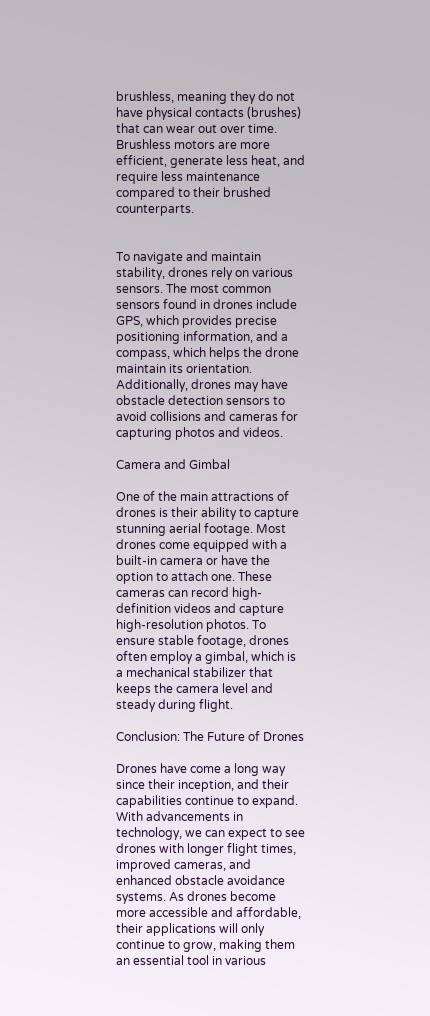brushless, meaning they do not have physical contacts (brushes) that can wear out over time. Brushless motors are more efficient, generate less heat, and require less maintenance compared to their brushed counterparts.


To navigate and maintain stability, drones rely on various sensors. The most common sensors found in drones include GPS, which provides precise positioning information, and a compass, which helps the drone maintain its orientation. Additionally, drones may have obstacle detection sensors to avoid collisions and cameras for capturing photos and videos.

Camera and Gimbal

One of the main attractions of drones is their ability to capture stunning aerial footage. Most drones come equipped with a built-in camera or have the option to attach one. These cameras can record high-definition videos and capture high-resolution photos. To ensure stable footage, drones often employ a gimbal, which is a mechanical stabilizer that keeps the camera level and steady during flight.

Conclusion: The Future of Drones

Drones have come a long way since their inception, and their capabilities continue to expand. With advancements in technology, we can expect to see drones with longer flight times, improved cameras, and enhanced obstacle avoidance systems. As drones become more accessible and affordable, their applications will only continue to grow, making them an essential tool in various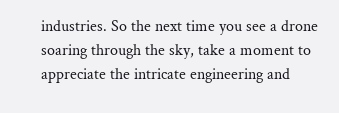industries. So the next time you see a drone soaring through the sky, take a moment to appreciate the intricate engineering and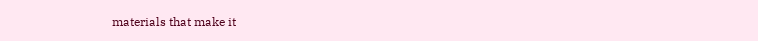materials that make it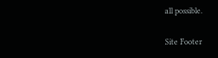all possible.

Site Footer